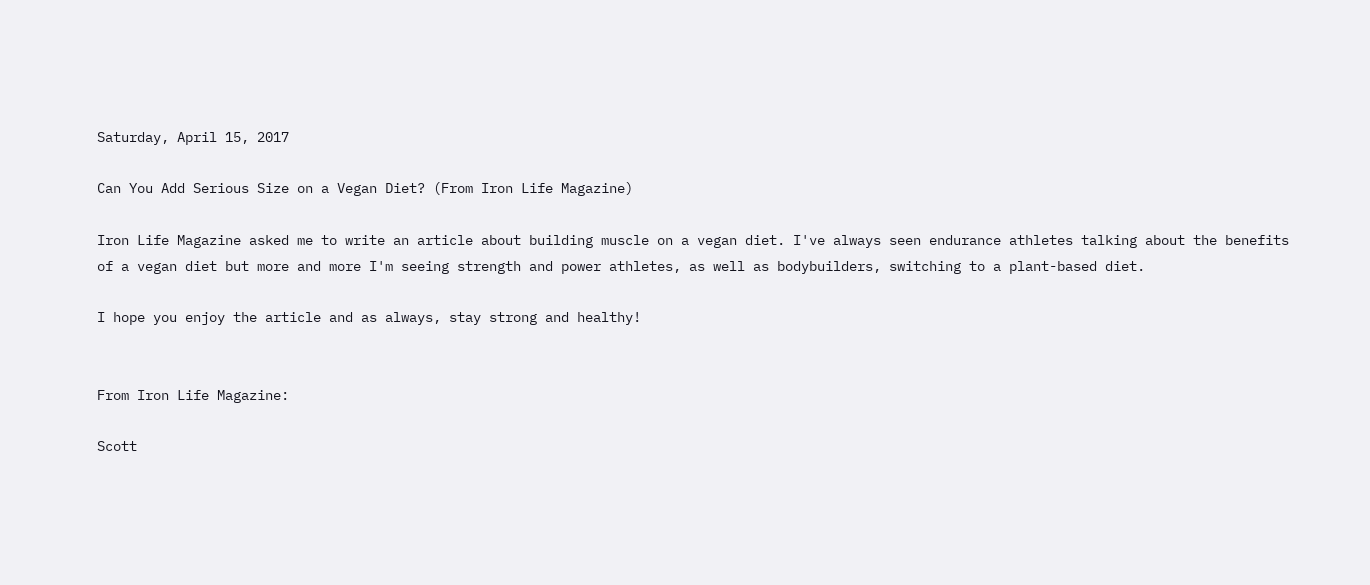Saturday, April 15, 2017

Can You Add Serious Size on a Vegan Diet? (From Iron Life Magazine)

Iron Life Magazine asked me to write an article about building muscle on a vegan diet. I've always seen endurance athletes talking about the benefits of a vegan diet but more and more I'm seeing strength and power athletes, as well as bodybuilders, switching to a plant-based diet.

I hope you enjoy the article and as always, stay strong and healthy!


From Iron Life Magazine:

Scott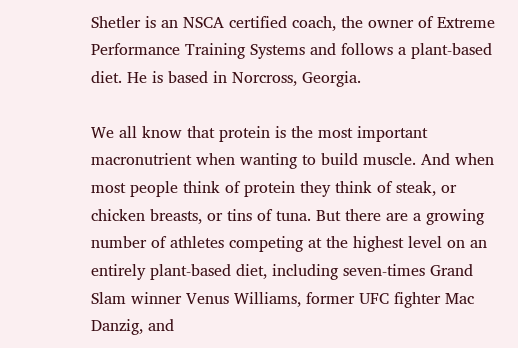Shetler is an NSCA certified coach, the owner of Extreme Performance Training Systems and follows a plant-based diet. He is based in Norcross, Georgia.

We all know that protein is the most important macronutrient when wanting to build muscle. And when most people think of protein they think of steak, or chicken breasts, or tins of tuna. But there are a growing number of athletes competing at the highest level on an entirely plant-based diet, including seven-times Grand Slam winner Venus Williams, former UFC fighter Mac Danzig, and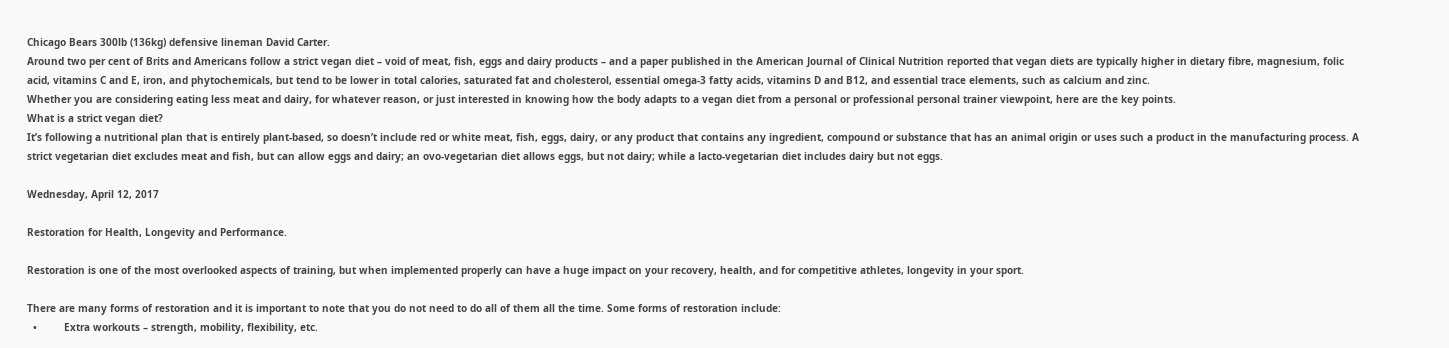Chicago Bears 300lb (136kg) defensive lineman David Carter.
Around two per cent of Brits and Americans follow a strict vegan diet – void of meat, fish, eggs and dairy products – and a paper published in the American Journal of Clinical Nutrition reported that vegan diets are typically higher in dietary fibre, magnesium, folic acid, vitamins C and E, iron, and phytochemicals, but tend to be lower in total calories, saturated fat and cholesterol, essential omega-3 fatty acids, vitamins D and B12, and essential trace elements, such as calcium and zinc.
Whether you are considering eating less meat and dairy, for whatever reason, or just interested in knowing how the body adapts to a vegan diet from a personal or professional personal trainer viewpoint, here are the key points.
What is a strict vegan diet?
It’s following a nutritional plan that is entirely plant-based, so doesn’t include red or white meat, fish, eggs, dairy, or any product that contains any ingredient, compound or substance that has an animal origin or uses such a product in the manufacturing process. A strict vegetarian diet excludes meat and fish, but can allow eggs and dairy; an ovo-vegetarian diet allows eggs, but not dairy; while a lacto-vegetarian diet includes dairy but not eggs.

Wednesday, April 12, 2017

Restoration for Health, Longevity and Performance.

Restoration is one of the most overlooked aspects of training, but when implemented properly can have a huge impact on your recovery, health, and for competitive athletes, longevity in your sport.

There are many forms of restoration and it is important to note that you do not need to do all of them all the time. Some forms of restoration include:
  •         Extra workouts – strength, mobility, flexibility, etc.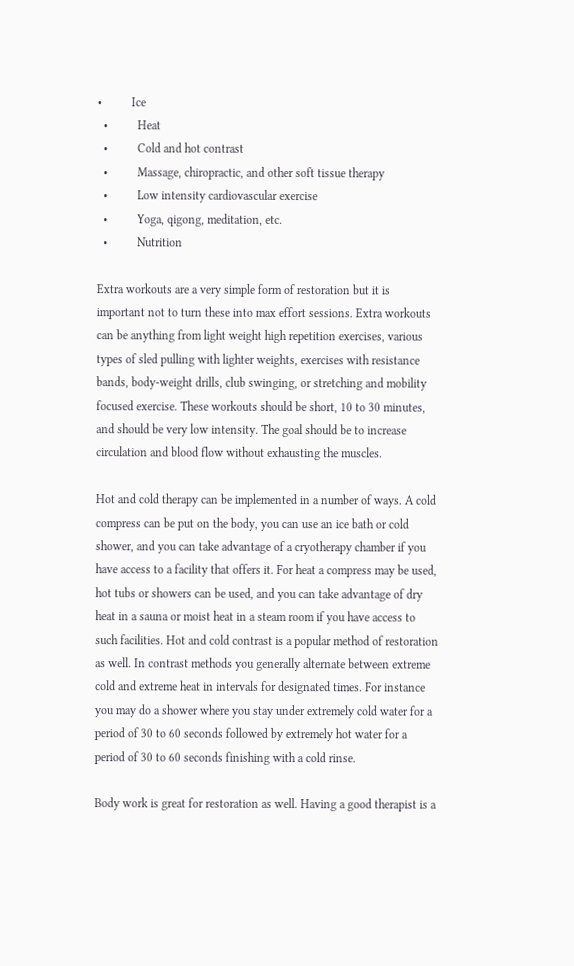•          Ice
  •          Heat
  •          Cold and hot contrast
  •          Massage, chiropractic, and other soft tissue therapy
  •          Low intensity cardiovascular exercise
  •          Yoga, qigong, meditation, etc.
  •          Nutrition

Extra workouts are a very simple form of restoration but it is important not to turn these into max effort sessions. Extra workouts can be anything from light weight high repetition exercises, various types of sled pulling with lighter weights, exercises with resistance bands, body-weight drills, club swinging, or stretching and mobility focused exercise. These workouts should be short, 10 to 30 minutes, and should be very low intensity. The goal should be to increase circulation and blood flow without exhausting the muscles.

Hot and cold therapy can be implemented in a number of ways. A cold compress can be put on the body, you can use an ice bath or cold shower, and you can take advantage of a cryotherapy chamber if you have access to a facility that offers it. For heat a compress may be used, hot tubs or showers can be used, and you can take advantage of dry heat in a sauna or moist heat in a steam room if you have access to such facilities. Hot and cold contrast is a popular method of restoration as well. In contrast methods you generally alternate between extreme cold and extreme heat in intervals for designated times. For instance you may do a shower where you stay under extremely cold water for a period of 30 to 60 seconds followed by extremely hot water for a period of 30 to 60 seconds finishing with a cold rinse.

Body work is great for restoration as well. Having a good therapist is a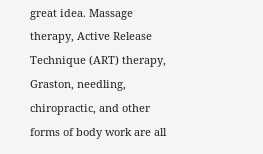great idea. Massage therapy, Active Release Technique (ART) therapy, Graston, needling, chiropractic, and other forms of body work are all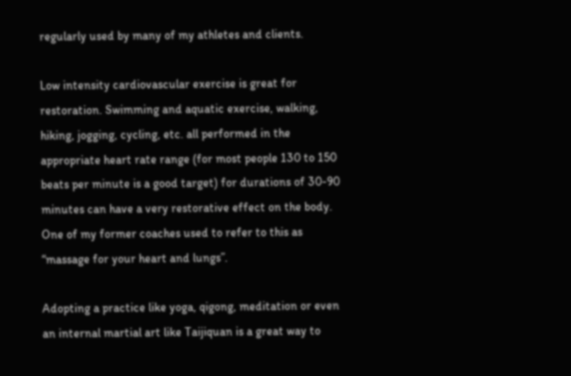regularly used by many of my athletes and clients.

Low intensity cardiovascular exercise is great for restoration. Swimming and aquatic exercise, walking, hiking, jogging, cycling, etc. all performed in the appropriate heart rate range (for most people 130 to 150 beats per minute is a good target) for durations of 30-90 minutes can have a very restorative effect on the body. One of my former coaches used to refer to this as “massage for your heart and lungs”.

Adopting a practice like yoga, qigong, meditation or even an internal martial art like Taijiquan is a great way to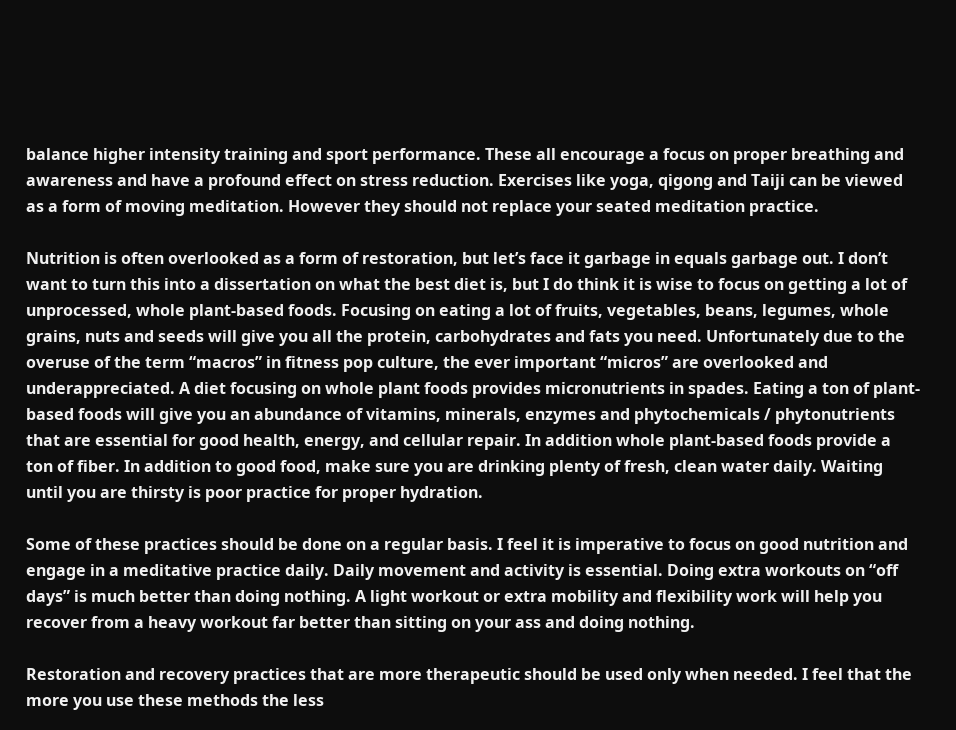balance higher intensity training and sport performance. These all encourage a focus on proper breathing and awareness and have a profound effect on stress reduction. Exercises like yoga, qigong and Taiji can be viewed as a form of moving meditation. However they should not replace your seated meditation practice.

Nutrition is often overlooked as a form of restoration, but let’s face it garbage in equals garbage out. I don’t want to turn this into a dissertation on what the best diet is, but I do think it is wise to focus on getting a lot of unprocessed, whole plant-based foods. Focusing on eating a lot of fruits, vegetables, beans, legumes, whole grains, nuts and seeds will give you all the protein, carbohydrates and fats you need. Unfortunately due to the overuse of the term “macros” in fitness pop culture, the ever important “micros” are overlooked and underappreciated. A diet focusing on whole plant foods provides micronutrients in spades. Eating a ton of plant-based foods will give you an abundance of vitamins, minerals, enzymes and phytochemicals / phytonutrients that are essential for good health, energy, and cellular repair. In addition whole plant-based foods provide a ton of fiber. In addition to good food, make sure you are drinking plenty of fresh, clean water daily. Waiting until you are thirsty is poor practice for proper hydration.

Some of these practices should be done on a regular basis. I feel it is imperative to focus on good nutrition and engage in a meditative practice daily. Daily movement and activity is essential. Doing extra workouts on “off days” is much better than doing nothing. A light workout or extra mobility and flexibility work will help you recover from a heavy workout far better than sitting on your ass and doing nothing.

Restoration and recovery practices that are more therapeutic should be used only when needed. I feel that the more you use these methods the less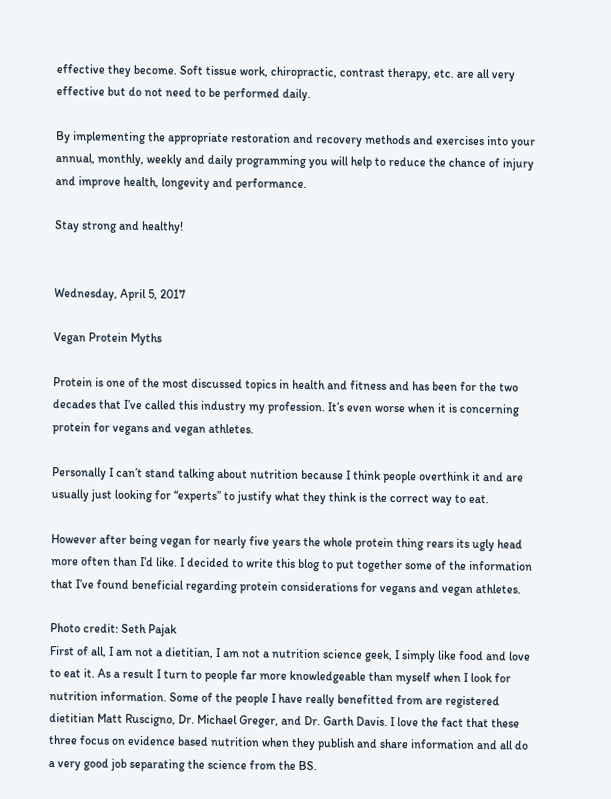effective they become. Soft tissue work, chiropractic, contrast therapy, etc. are all very effective but do not need to be performed daily.

By implementing the appropriate restoration and recovery methods and exercises into your annual, monthly, weekly and daily programming you will help to reduce the chance of injury and improve health, longevity and performance.

Stay strong and healthy!


Wednesday, April 5, 2017

Vegan Protein Myths

Protein is one of the most discussed topics in health and fitness and has been for the two decades that I’ve called this industry my profession. It’s even worse when it is concerning protein for vegans and vegan athletes.

Personally I can’t stand talking about nutrition because I think people overthink it and are usually just looking for “experts” to justify what they think is the correct way to eat.

However after being vegan for nearly five years the whole protein thing rears its ugly head more often than I’d like. I decided to write this blog to put together some of the information that I’ve found beneficial regarding protein considerations for vegans and vegan athletes.

Photo credit: Seth Pajak
First of all, I am not a dietitian, I am not a nutrition science geek, I simply like food and love to eat it. As a result I turn to people far more knowledgeable than myself when I look for nutrition information. Some of the people I have really benefitted from are registered dietitian Matt Ruscigno, Dr. Michael Greger, and Dr. Garth Davis. I love the fact that these three focus on evidence based nutrition when they publish and share information and all do a very good job separating the science from the BS.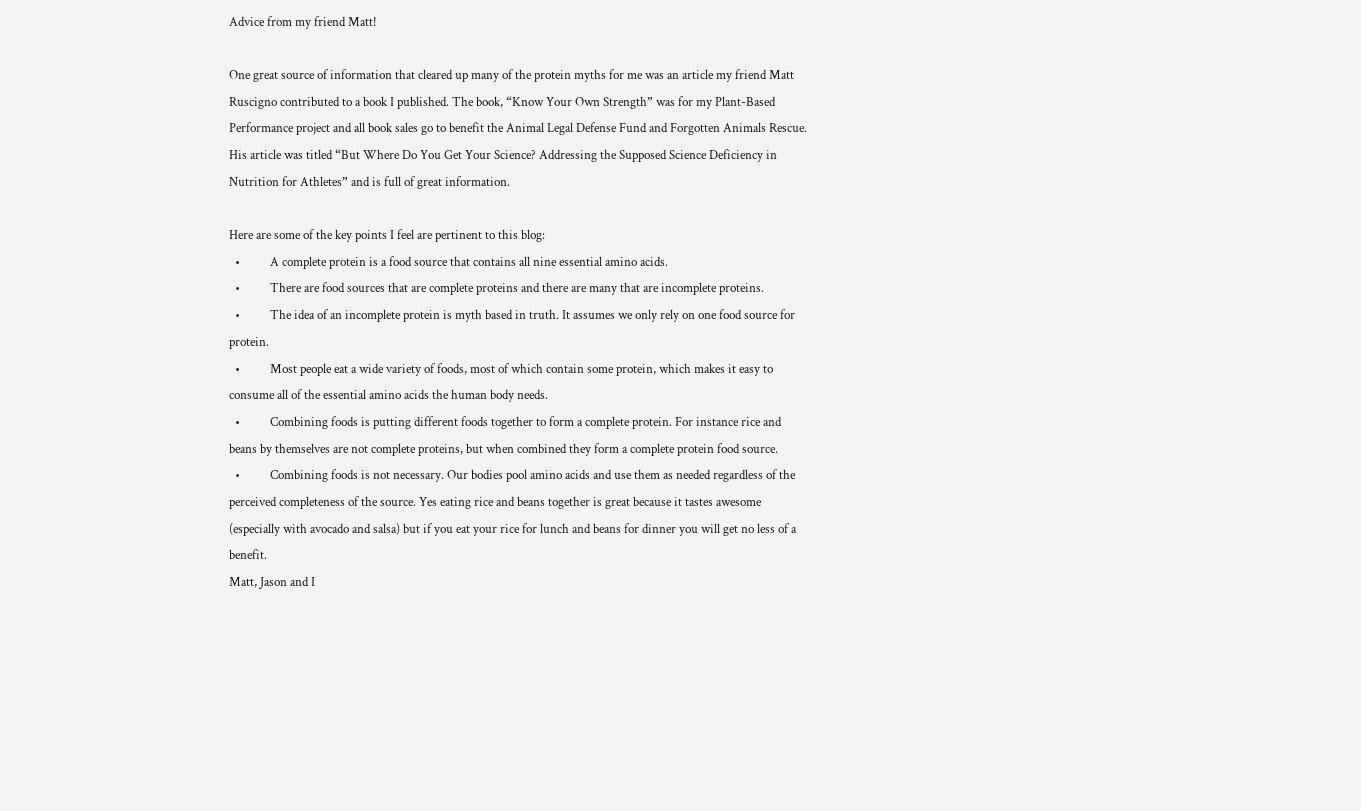Advice from my friend Matt!

One great source of information that cleared up many of the protein myths for me was an article my friend Matt Ruscigno contributed to a book I published. The book, “Know Your Own Strength” was for my Plant-Based Performance project and all book sales go to benefit the Animal Legal Defense Fund and Forgotten Animals Rescue. His article was titled “But Where Do You Get Your Science? Addressing the Supposed Science Deficiency in Nutrition for Athletes” and is full of great information.

Here are some of the key points I feel are pertinent to this blog:
  •          A complete protein is a food source that contains all nine essential amino acids.
  •          There are food sources that are complete proteins and there are many that are incomplete proteins.
  •          The idea of an incomplete protein is myth based in truth. It assumes we only rely on one food source for protein.
  •          Most people eat a wide variety of foods, most of which contain some protein, which makes it easy to consume all of the essential amino acids the human body needs.
  •          Combining foods is putting different foods together to form a complete protein. For instance rice and beans by themselves are not complete proteins, but when combined they form a complete protein food source.
  •          Combining foods is not necessary. Our bodies pool amino acids and use them as needed regardless of the perceived completeness of the source. Yes eating rice and beans together is great because it tastes awesome (especially with avocado and salsa) but if you eat your rice for lunch and beans for dinner you will get no less of a benefit.
Matt, Jason and I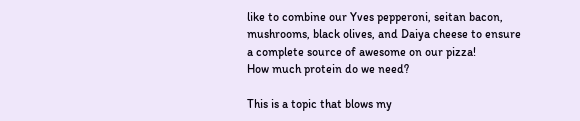like to combine our Yves pepperoni, seitan bacon, mushrooms, black olives, and Daiya cheese to ensure a complete source of awesome on our pizza!
How much protein do we need?

This is a topic that blows my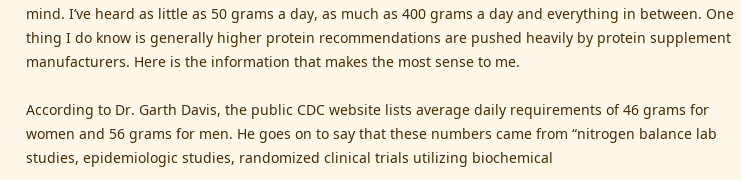mind. I’ve heard as little as 50 grams a day, as much as 400 grams a day and everything in between. One thing I do know is generally higher protein recommendations are pushed heavily by protein supplement manufacturers. Here is the information that makes the most sense to me.

According to Dr. Garth Davis, the public CDC website lists average daily requirements of 46 grams for women and 56 grams for men. He goes on to say that these numbers came from “nitrogen balance lab studies, epidemiologic studies, randomized clinical trials utilizing biochemical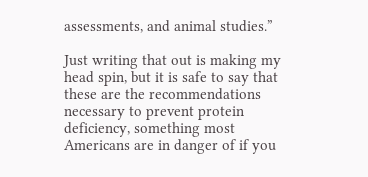assessments, and animal studies.”

Just writing that out is making my head spin, but it is safe to say that these are the recommendations necessary to prevent protein deficiency, something most Americans are in danger of if you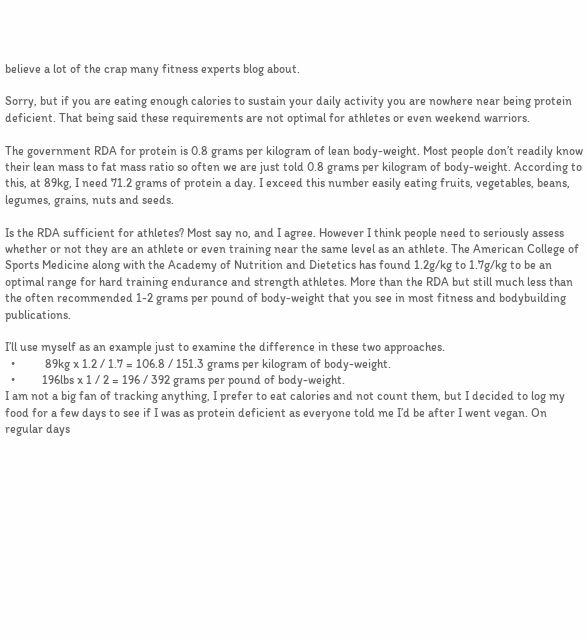believe a lot of the crap many fitness experts blog about.

Sorry, but if you are eating enough calories to sustain your daily activity you are nowhere near being protein deficient. That being said these requirements are not optimal for athletes or even weekend warriors.

The government RDA for protein is 0.8 grams per kilogram of lean body-weight. Most people don’t readily know their lean mass to fat mass ratio so often we are just told 0.8 grams per kilogram of body-weight. According to this, at 89kg, I need 71.2 grams of protein a day. I exceed this number easily eating fruits, vegetables, beans, legumes, grains, nuts and seeds.

Is the RDA sufficient for athletes? Most say no, and I agree. However I think people need to seriously assess whether or not they are an athlete or even training near the same level as an athlete. The American College of Sports Medicine along with the Academy of Nutrition and Dietetics has found 1.2g/kg to 1.7g/kg to be an optimal range for hard training endurance and strength athletes. More than the RDA but still much less than the often recommended 1-2 grams per pound of body-weight that you see in most fitness and bodybuilding publications.

I’ll use myself as an example just to examine the difference in these two approaches.
  •          89kg x 1.2 / 1.7 = 106.8 / 151.3 grams per kilogram of body-weight.
  •         196lbs x 1 / 2 = 196 / 392 grams per pound of body-weight.
I am not a big fan of tracking anything, I prefer to eat calories and not count them, but I decided to log my food for a few days to see if I was as protein deficient as everyone told me I’d be after I went vegan. On regular days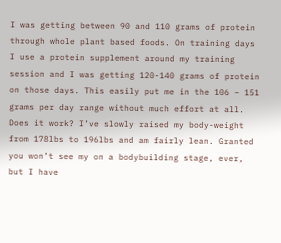I was getting between 90 and 110 grams of protein through whole plant based foods. On training days I use a protein supplement around my training session and I was getting 120-140 grams of protein on those days. This easily put me in the 106 – 151 grams per day range without much effort at all. Does it work? I’ve slowly raised my body-weight from 178lbs to 196lbs and am fairly lean. Granted you won’t see my on a bodybuilding stage, ever, but I have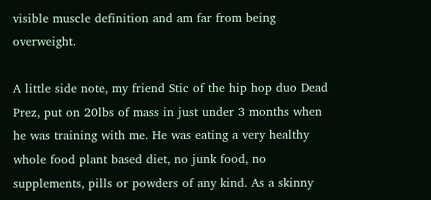visible muscle definition and am far from being overweight.

A little side note, my friend Stic of the hip hop duo Dead Prez, put on 20lbs of mass in just under 3 months when he was training with me. He was eating a very healthy whole food plant based diet, no junk food, no supplements, pills or powders of any kind. As a skinny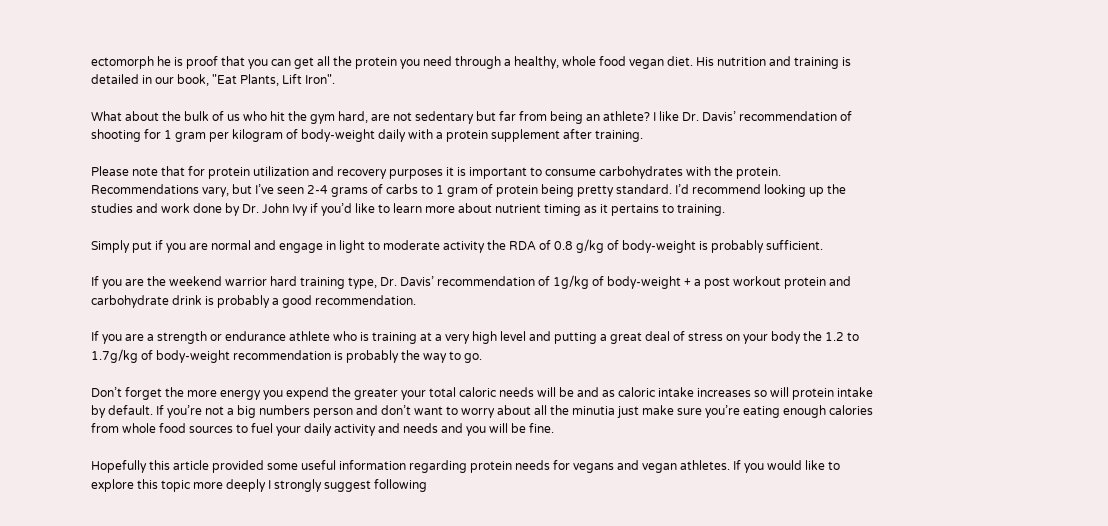ectomorph he is proof that you can get all the protein you need through a healthy, whole food vegan diet. His nutrition and training is detailed in our book, "Eat Plants, Lift Iron".

What about the bulk of us who hit the gym hard, are not sedentary but far from being an athlete? I like Dr. Davis’ recommendation of shooting for 1 gram per kilogram of body-weight daily with a protein supplement after training.

Please note that for protein utilization and recovery purposes it is important to consume carbohydrates with the protein. Recommendations vary, but I’ve seen 2-4 grams of carbs to 1 gram of protein being pretty standard. I’d recommend looking up the studies and work done by Dr. John Ivy if you’d like to learn more about nutrient timing as it pertains to training.

Simply put if you are normal and engage in light to moderate activity the RDA of 0.8 g/kg of body-weight is probably sufficient.

If you are the weekend warrior hard training type, Dr. Davis’ recommendation of 1g/kg of body-weight + a post workout protein and carbohydrate drink is probably a good recommendation.

If you are a strength or endurance athlete who is training at a very high level and putting a great deal of stress on your body the 1.2 to 1.7g/kg of body-weight recommendation is probably the way to go.

Don’t forget the more energy you expend the greater your total caloric needs will be and as caloric intake increases so will protein intake by default. If you’re not a big numbers person and don’t want to worry about all the minutia just make sure you’re eating enough calories from whole food sources to fuel your daily activity and needs and you will be fine.

Hopefully this article provided some useful information regarding protein needs for vegans and vegan athletes. If you would like to explore this topic more deeply I strongly suggest following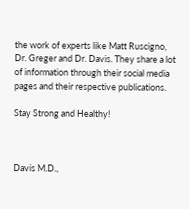the work of experts like Matt Ruscigno, Dr. Greger and Dr. Davis. They share a lot of information through their social media pages and their respective publications.

Stay Strong and Healthy!



Davis M.D.,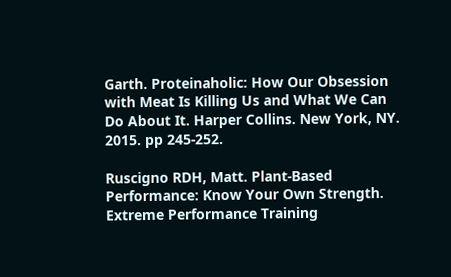Garth. Proteinaholic: How Our Obsession with Meat Is Killing Us and What We Can Do About It. Harper Collins. New York, NY. 2015. pp 245-252.

Ruscigno RDH, Matt. Plant-Based Performance: Know Your Own Strength. Extreme Performance Training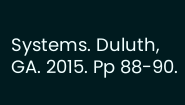Systems. Duluth, GA. 2015. Pp 88-90.